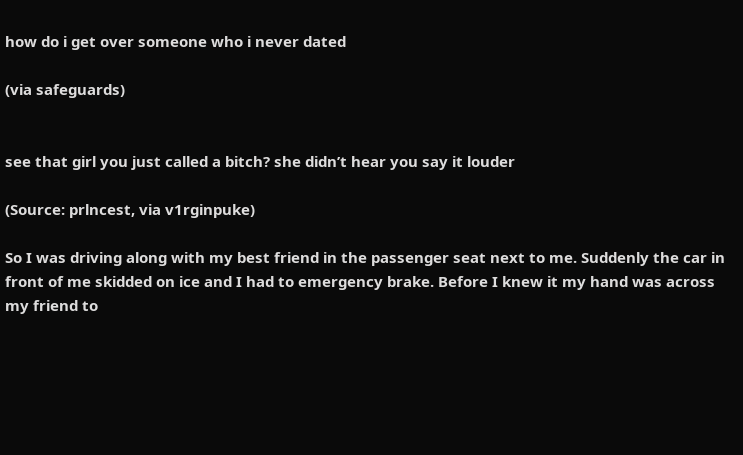how do i get over someone who i never dated

(via safeguards)


see that girl you just called a bitch? she didn’t hear you say it louder

(Source: prlncest, via v1rginpuke)

So I was driving along with my best friend in the passenger seat next to me. Suddenly the car in front of me skidded on ice and I had to emergency brake. Before I knew it my hand was across my friend to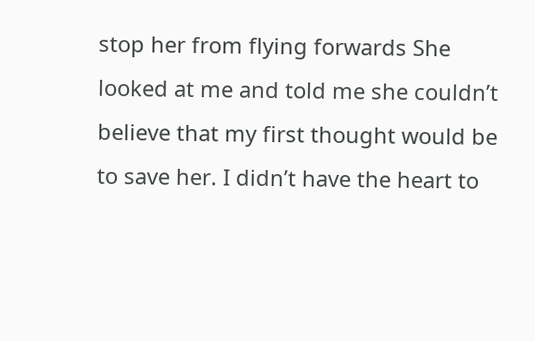stop her from flying forwards She looked at me and told me she couldn’t believe that my first thought would be to save her. I didn’t have the heart to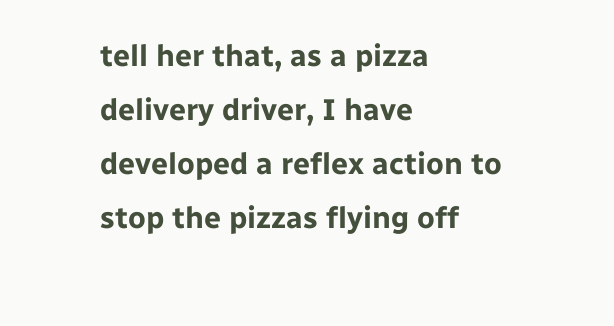tell her that, as a pizza delivery driver, I have developed a reflex action to stop the pizzas flying off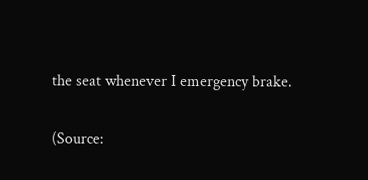the seat whenever I emergency brake.

(Source: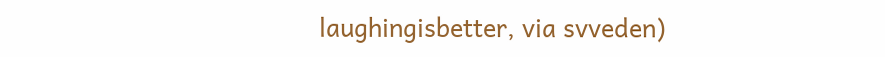laughingisbetter, via svveden)